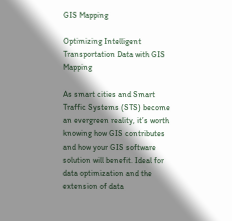GIS Mapping

Optimizing Intelligent Transportation Data with GIS Mapping

As smart cities and Smart Traffic Systems (STS) become an evergreen reality, it’s worth knowing how GIS contributes and how your GIS software solution will benefit. Ideal for data optimization and the extension of data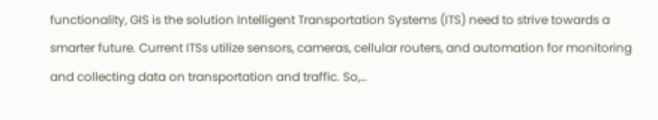functionality, GIS is the solution Intelligent Transportation Systems (ITS) need to strive towards a smarter future. Current ITSs utilize sensors, cameras, cellular routers, and automation for monitoring and collecting data on transportation and traffic. So,…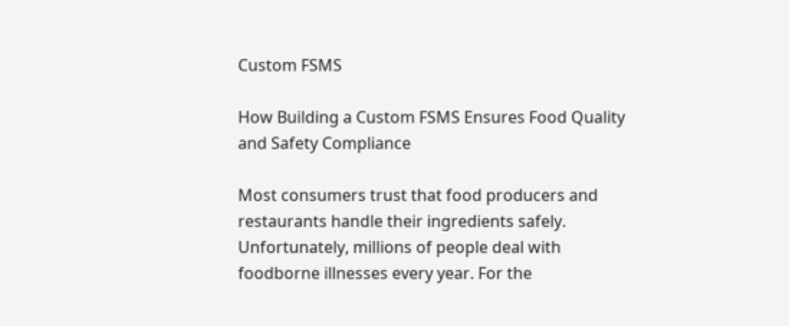Custom FSMS

How Building a Custom FSMS Ensures Food Quality and Safety Compliance

Most consumers trust that food producers and restaurants handle their ingredients safely. Unfortunately, millions of people deal with foodborne illnesses every year. For the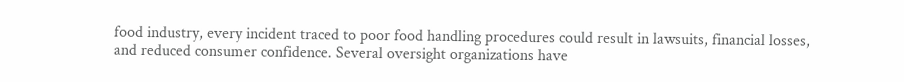food industry, every incident traced to poor food handling procedures could result in lawsuits, financial losses, and reduced consumer confidence. Several oversight organizations have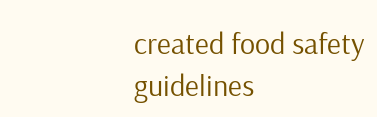created food safety guidelines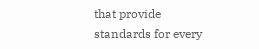that provide standards for every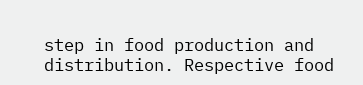step in food production and distribution. Respective food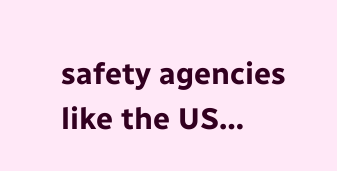safety agencies like the US…